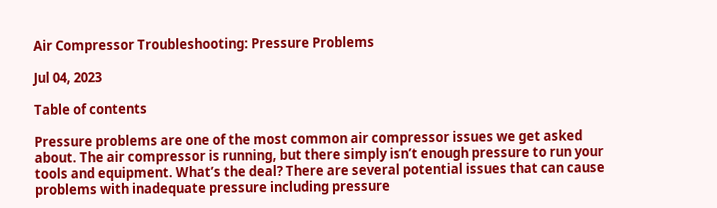Air Compressor Troubleshooting: Pressure Problems

Jul 04, 2023

Table of contents

Pressure problems are one of the most common air compressor issues we get asked about. The air compressor is running, but there simply isn’t enough pressure to run your tools and equipment. What’s the deal? There are several potential issues that can cause problems with inadequate pressure including pressure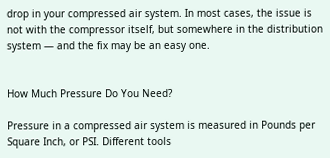drop in your compressed air system. In most cases, the issue is not with the compressor itself, but somewhere in the distribution system — and the fix may be an easy one.


How Much Pressure Do You Need?

Pressure in a compressed air system is measured in Pounds per Square Inch, or PSI. Different tools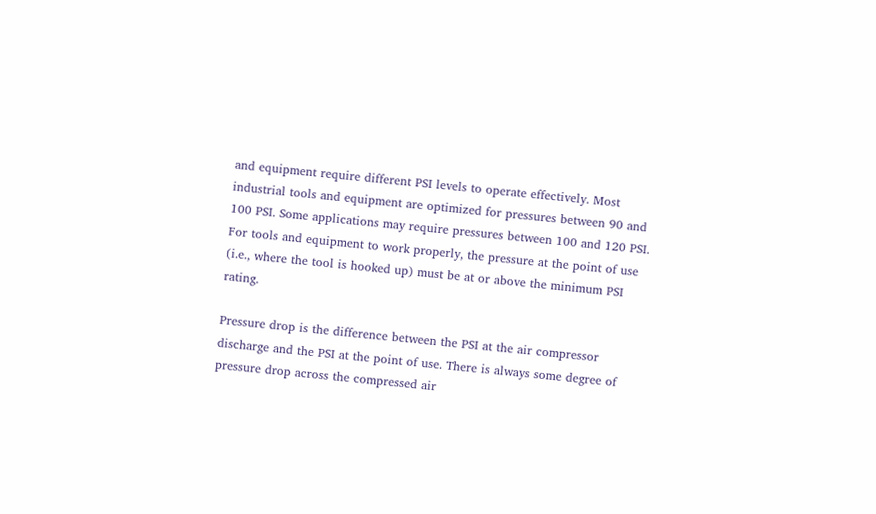and equipment require different PSI levels to operate effectively. Most industrial tools and equipment are optimized for pressures between 90 and 100 PSI. Some applications may require pressures between 100 and 120 PSI. For tools and equipment to work properly, the pressure at the point of use (i.e., where the tool is hooked up) must be at or above the minimum PSI rating.

Pressure drop is the difference between the PSI at the air compressor discharge and the PSI at the point of use. There is always some degree of pressure drop across the compressed air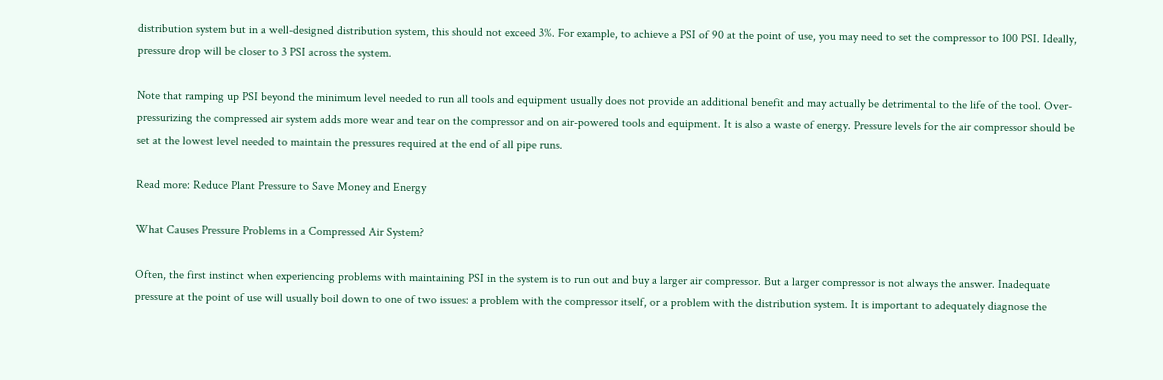distribution system but in a well-designed distribution system, this should not exceed 3%. For example, to achieve a PSI of 90 at the point of use, you may need to set the compressor to 100 PSI. Ideally, pressure drop will be closer to 3 PSI across the system.

Note that ramping up PSI beyond the minimum level needed to run all tools and equipment usually does not provide an additional benefit and may actually be detrimental to the life of the tool. Over-pressurizing the compressed air system adds more wear and tear on the compressor and on air-powered tools and equipment. It is also a waste of energy. Pressure levels for the air compressor should be set at the lowest level needed to maintain the pressures required at the end of all pipe runs.

Read more: Reduce Plant Pressure to Save Money and Energy

What Causes Pressure Problems in a Compressed Air System?

Often, the first instinct when experiencing problems with maintaining PSI in the system is to run out and buy a larger air compressor. But a larger compressor is not always the answer. Inadequate pressure at the point of use will usually boil down to one of two issues: a problem with the compressor itself, or a problem with the distribution system. It is important to adequately diagnose the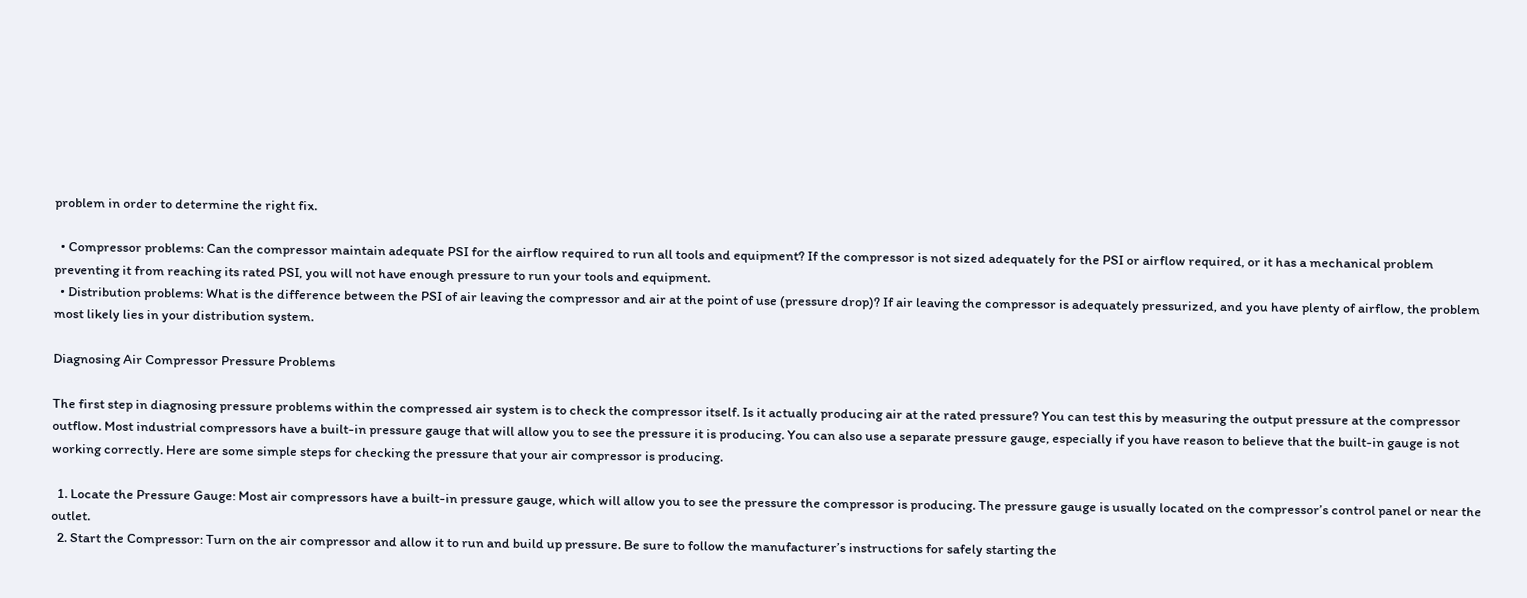problem in order to determine the right fix.

  • Compressor problems: Can the compressor maintain adequate PSI for the airflow required to run all tools and equipment? If the compressor is not sized adequately for the PSI or airflow required, or it has a mechanical problem preventing it from reaching its rated PSI, you will not have enough pressure to run your tools and equipment.
  • Distribution problems: What is the difference between the PSI of air leaving the compressor and air at the point of use (pressure drop)? If air leaving the compressor is adequately pressurized, and you have plenty of airflow, the problem most likely lies in your distribution system.

Diagnosing Air Compressor Pressure Problems

The first step in diagnosing pressure problems within the compressed air system is to check the compressor itself. Is it actually producing air at the rated pressure? You can test this by measuring the output pressure at the compressor outflow. Most industrial compressors have a built-in pressure gauge that will allow you to see the pressure it is producing. You can also use a separate pressure gauge, especially if you have reason to believe that the built-in gauge is not working correctly. Here are some simple steps for checking the pressure that your air compressor is producing.

  1. Locate the Pressure Gauge: Most air compressors have a built-in pressure gauge, which will allow you to see the pressure the compressor is producing. The pressure gauge is usually located on the compressor’s control panel or near the outlet.
  2. Start the Compressor: Turn on the air compressor and allow it to run and build up pressure. Be sure to follow the manufacturer’s instructions for safely starting the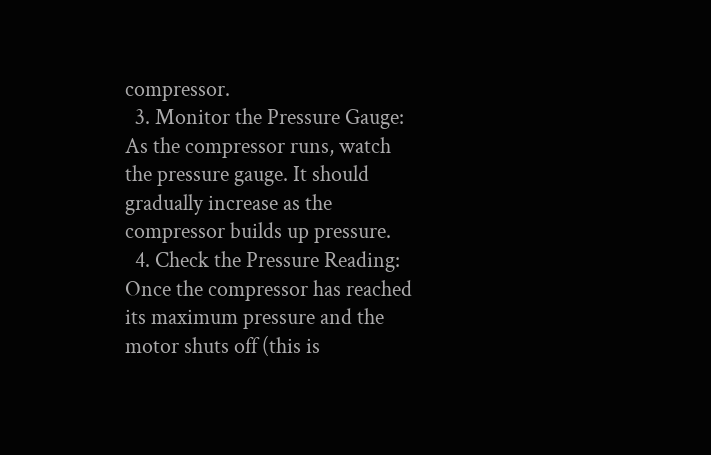compressor.
  3. Monitor the Pressure Gauge: As the compressor runs, watch the pressure gauge. It should gradually increase as the compressor builds up pressure.
  4. Check the Pressure Reading: Once the compressor has reached its maximum pressure and the motor shuts off (this is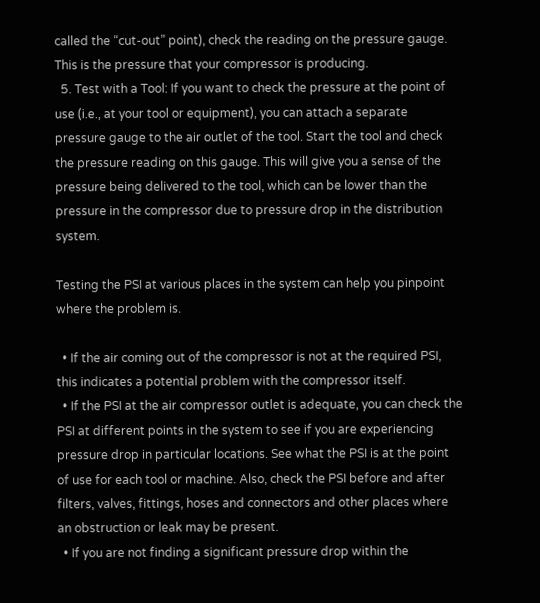called the “cut-out” point), check the reading on the pressure gauge. This is the pressure that your compressor is producing.
  5. Test with a Tool: If you want to check the pressure at the point of use (i.e., at your tool or equipment), you can attach a separate pressure gauge to the air outlet of the tool. Start the tool and check the pressure reading on this gauge. This will give you a sense of the pressure being delivered to the tool, which can be lower than the pressure in the compressor due to pressure drop in the distribution system.

Testing the PSI at various places in the system can help you pinpoint where the problem is.

  • If the air coming out of the compressor is not at the required PSI, this indicates a potential problem with the compressor itself.
  • If the PSI at the air compressor outlet is adequate, you can check the PSI at different points in the system to see if you are experiencing pressure drop in particular locations. See what the PSI is at the point of use for each tool or machine. Also, check the PSI before and after filters, valves, fittings, hoses and connectors and other places where an obstruction or leak may be present.
  • If you are not finding a significant pressure drop within the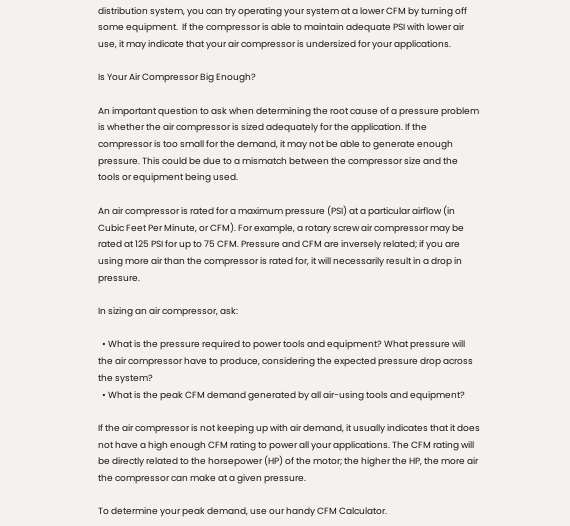distribution system, you can try operating your system at a lower CFM by turning off some equipment.  If the compressor is able to maintain adequate PSI with lower air use, it may indicate that your air compressor is undersized for your applications.

Is Your Air Compressor Big Enough?

An important question to ask when determining the root cause of a pressure problem is whether the air compressor is sized adequately for the application. If the compressor is too small for the demand, it may not be able to generate enough pressure. This could be due to a mismatch between the compressor size and the tools or equipment being used.

An air compressor is rated for a maximum pressure (PSI) at a particular airflow (in Cubic Feet Per Minute, or CFM). For example, a rotary screw air compressor may be rated at 125 PSI for up to 75 CFM. Pressure and CFM are inversely related; if you are using more air than the compressor is rated for, it will necessarily result in a drop in pressure.

In sizing an air compressor, ask:

  • What is the pressure required to power tools and equipment? What pressure will the air compressor have to produce, considering the expected pressure drop across the system?
  • What is the peak CFM demand generated by all air-using tools and equipment?

If the air compressor is not keeping up with air demand, it usually indicates that it does not have a high enough CFM rating to power all your applications. The CFM rating will be directly related to the horsepower (HP) of the motor; the higher the HP, the more air the compressor can make at a given pressure.

To determine your peak demand, use our handy CFM Calculator.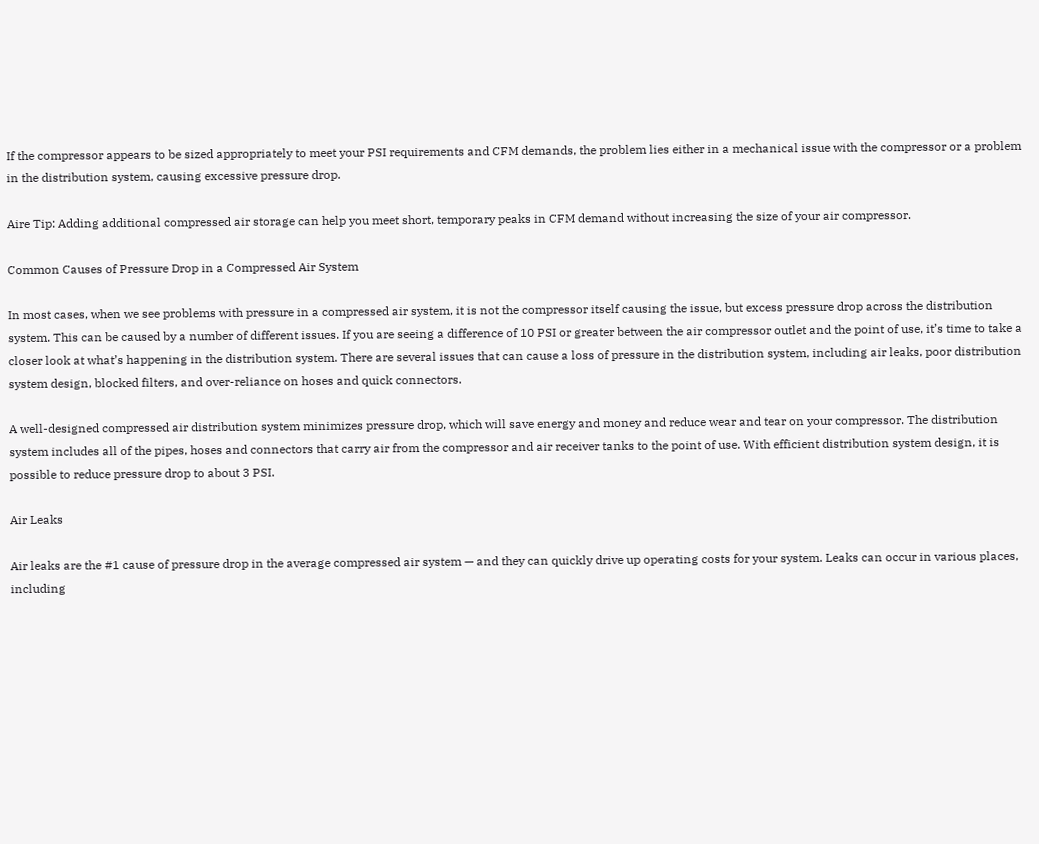If the compressor appears to be sized appropriately to meet your PSI requirements and CFM demands, the problem lies either in a mechanical issue with the compressor or a problem in the distribution system, causing excessive pressure drop.

Aire Tip: Adding additional compressed air storage can help you meet short, temporary peaks in CFM demand without increasing the size of your air compressor.

Common Causes of Pressure Drop in a Compressed Air System

In most cases, when we see problems with pressure in a compressed air system, it is not the compressor itself causing the issue, but excess pressure drop across the distribution system. This can be caused by a number of different issues. If you are seeing a difference of 10 PSI or greater between the air compressor outlet and the point of use, it’s time to take a closer look at what’s happening in the distribution system. There are several issues that can cause a loss of pressure in the distribution system, including air leaks, poor distribution system design, blocked filters, and over-reliance on hoses and quick connectors.

A well-designed compressed air distribution system minimizes pressure drop, which will save energy and money and reduce wear and tear on your compressor. The distribution system includes all of the pipes, hoses and connectors that carry air from the compressor and air receiver tanks to the point of use. With efficient distribution system design, it is possible to reduce pressure drop to about 3 PSI.

Air Leaks

Air leaks are the #1 cause of pressure drop in the average compressed air system — and they can quickly drive up operating costs for your system. Leaks can occur in various places, including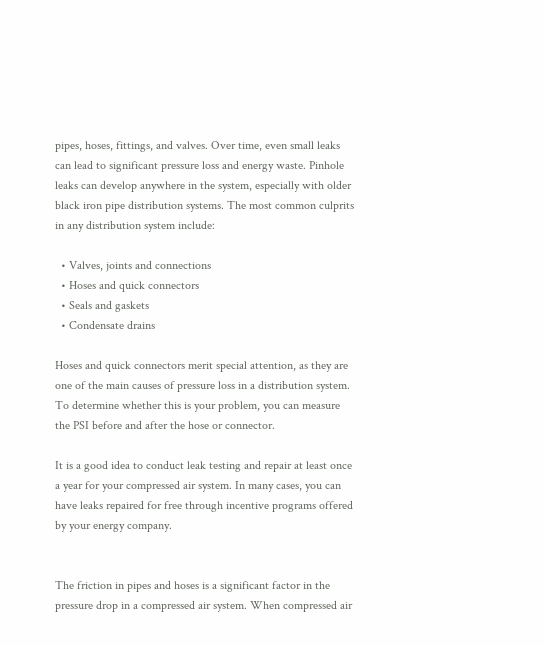pipes, hoses, fittings, and valves. Over time, even small leaks can lead to significant pressure loss and energy waste. Pinhole leaks can develop anywhere in the system, especially with older black iron pipe distribution systems. The most common culprits in any distribution system include:

  • Valves, joints and connections
  • Hoses and quick connectors
  • Seals and gaskets
  • Condensate drains

Hoses and quick connectors merit special attention, as they are one of the main causes of pressure loss in a distribution system. To determine whether this is your problem, you can measure the PSI before and after the hose or connector.

It is a good idea to conduct leak testing and repair at least once a year for your compressed air system. In many cases, you can have leaks repaired for free through incentive programs offered by your energy company.


The friction in pipes and hoses is a significant factor in the pressure drop in a compressed air system. When compressed air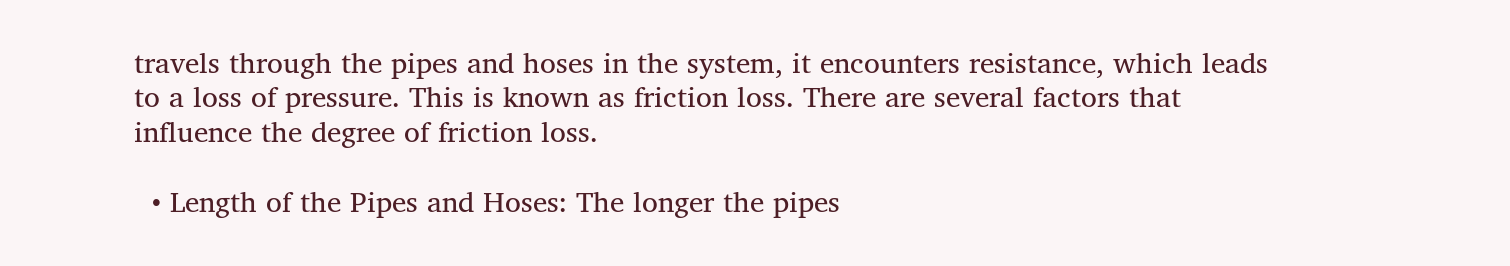travels through the pipes and hoses in the system, it encounters resistance, which leads to a loss of pressure. This is known as friction loss. There are several factors that influence the degree of friction loss.

  • Length of the Pipes and Hoses: The longer the pipes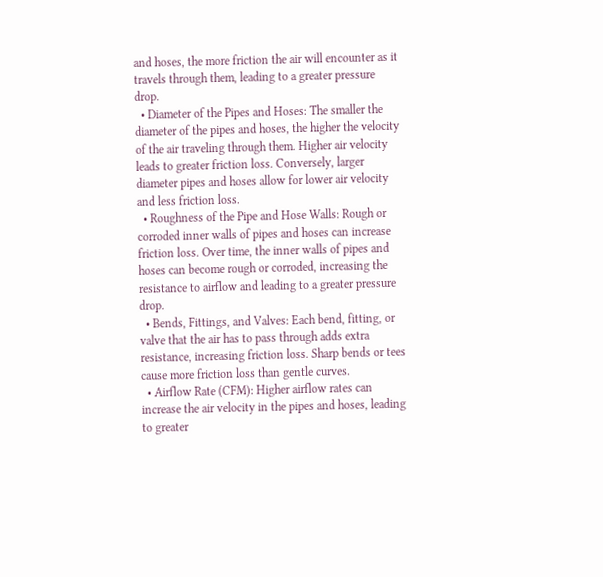and hoses, the more friction the air will encounter as it travels through them, leading to a greater pressure drop.
  • Diameter of the Pipes and Hoses: The smaller the diameter of the pipes and hoses, the higher the velocity of the air traveling through them. Higher air velocity leads to greater friction loss. Conversely, larger diameter pipes and hoses allow for lower air velocity and less friction loss.
  • Roughness of the Pipe and Hose Walls: Rough or corroded inner walls of pipes and hoses can increase friction loss. Over time, the inner walls of pipes and hoses can become rough or corroded, increasing the resistance to airflow and leading to a greater pressure drop.
  • Bends, Fittings, and Valves: Each bend, fitting, or valve that the air has to pass through adds extra resistance, increasing friction loss. Sharp bends or tees cause more friction loss than gentle curves.
  • Airflow Rate (CFM): Higher airflow rates can increase the air velocity in the pipes and hoses, leading to greater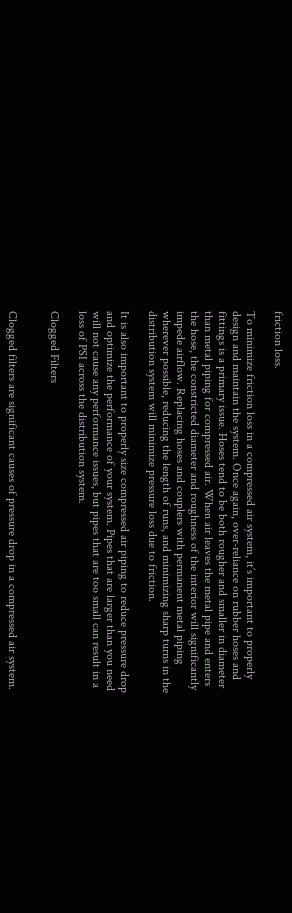friction loss.

To minimize friction loss in a compressed air system, it’s important to properly design and maintain the system. Once again, over-reliance on rubber hoses and fittings is a primary issue. Hoses tend to be both rougher and smaller in diameter than metal piping for compressed air. When air leaves the metal pipe and enters the hose, the constricted diameter and roughness of the interior will significantly impede airflow. Replacing hoses and couplers with permanent metal piping wherever possible, reducing the length of runs, and minimizing sharp turns in the distribution system will minimize pressure loss due to friction.

It is also important to properly size compressed air piping to reduce pressure drop and optimize the performance of your system. Pipes that are larger than you need will not cause any performance issues, but pipes that are too small can result in a loss of PSI across the distribution system.

Clogged Filters


Clogged filters are significant causes of pressure drop in a compressed air system.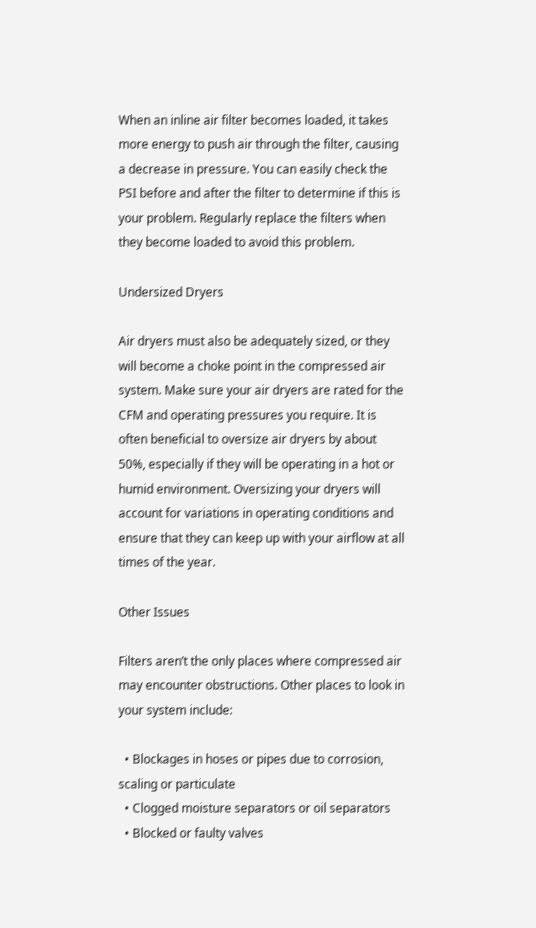When an inline air filter becomes loaded, it takes more energy to push air through the filter, causing a decrease in pressure. You can easily check the PSI before and after the filter to determine if this is your problem. Regularly replace the filters when they become loaded to avoid this problem.

Undersized Dryers

Air dryers must also be adequately sized, or they will become a choke point in the compressed air system. Make sure your air dryers are rated for the CFM and operating pressures you require. It is often beneficial to oversize air dryers by about 50%, especially if they will be operating in a hot or humid environment. Oversizing your dryers will account for variations in operating conditions and ensure that they can keep up with your airflow at all times of the year.

Other Issues

Filters aren’t the only places where compressed air may encounter obstructions. Other places to look in your system include:

  • Blockages in hoses or pipes due to corrosion, scaling or particulate
  • Clogged moisture separators or oil separators
  • Blocked or faulty valves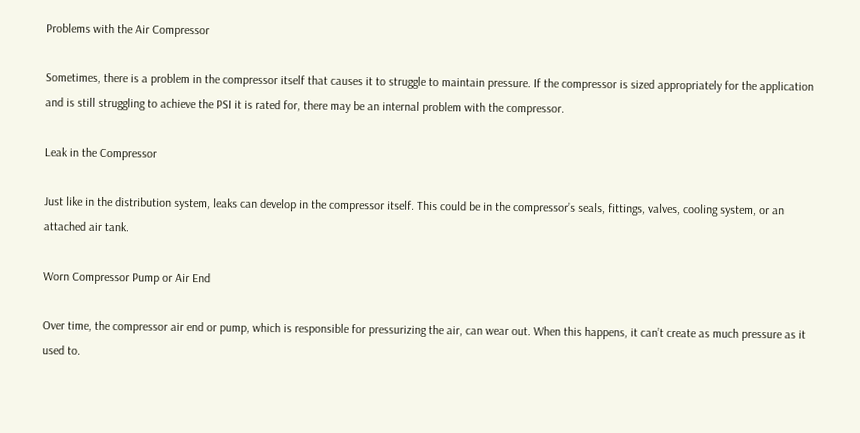Problems with the Air Compressor

Sometimes, there is a problem in the compressor itself that causes it to struggle to maintain pressure. If the compressor is sized appropriately for the application and is still struggling to achieve the PSI it is rated for, there may be an internal problem with the compressor.

Leak in the Compressor

Just like in the distribution system, leaks can develop in the compressor itself. This could be in the compressor’s seals, fittings, valves, cooling system, or an attached air tank.

Worn Compressor Pump or Air End

Over time, the compressor air end or pump, which is responsible for pressurizing the air, can wear out. When this happens, it can’t create as much pressure as it used to.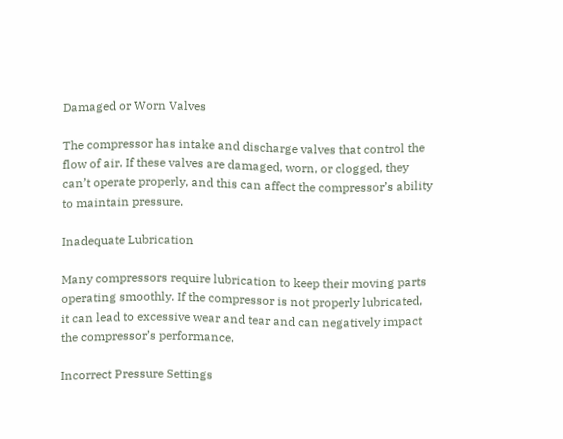Damaged or Worn Valves

The compressor has intake and discharge valves that control the flow of air. If these valves are damaged, worn, or clogged, they can’t operate properly, and this can affect the compressor’s ability to maintain pressure.

Inadequate Lubrication

Many compressors require lubrication to keep their moving parts operating smoothly. If the compressor is not properly lubricated, it can lead to excessive wear and tear and can negatively impact the compressor’s performance.

Incorrect Pressure Settings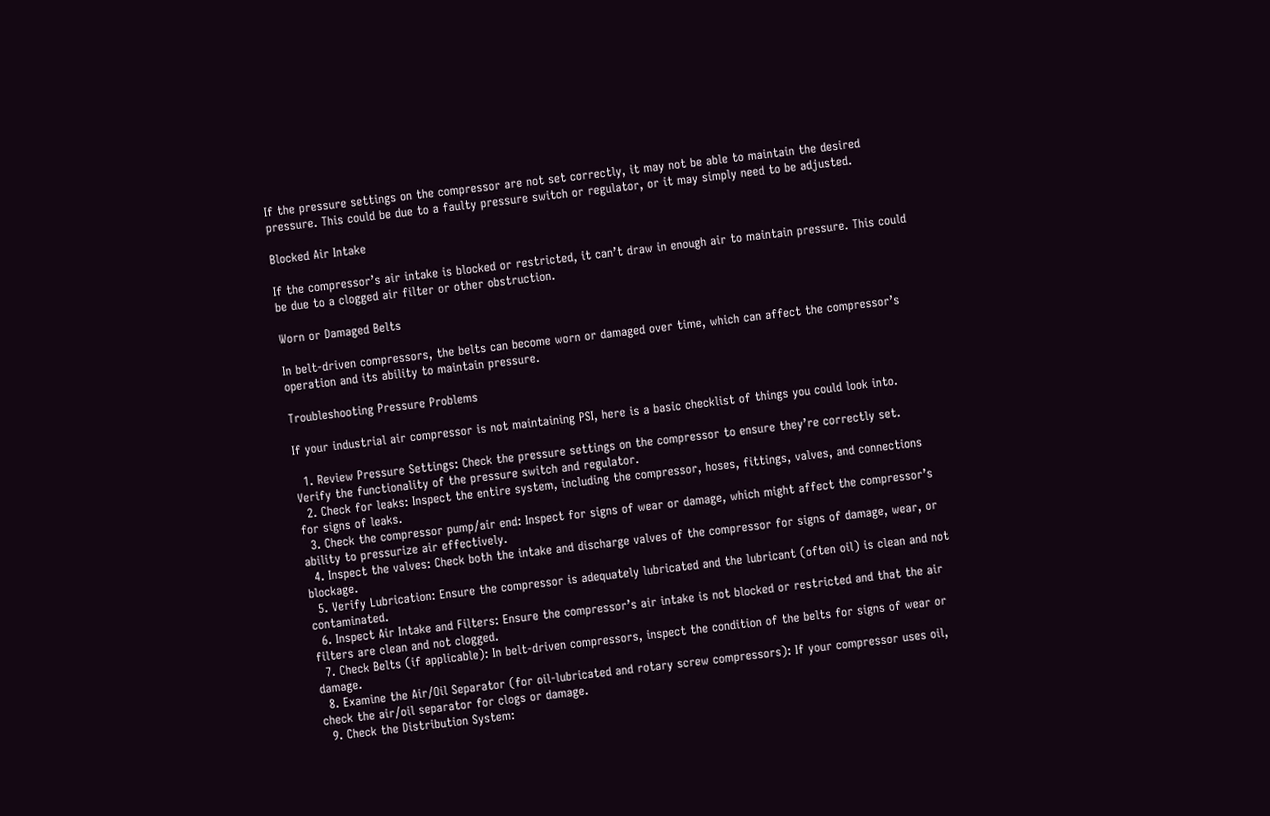If the pressure settings on the compressor are not set correctly, it may not be able to maintain the desired pressure. This could be due to a faulty pressure switch or regulator, or it may simply need to be adjusted.

Blocked Air Intake

If the compressor’s air intake is blocked or restricted, it can’t draw in enough air to maintain pressure. This could be due to a clogged air filter or other obstruction.

Worn or Damaged Belts

In belt-driven compressors, the belts can become worn or damaged over time, which can affect the compressor’s operation and its ability to maintain pressure.

Troubleshooting Pressure Problems

If your industrial air compressor is not maintaining PSI, here is a basic checklist of things you could look into.

  1. Review Pressure Settings: Check the pressure settings on the compressor to ensure they’re correctly set. Verify the functionality of the pressure switch and regulator.
  2. Check for leaks: Inspect the entire system, including the compressor, hoses, fittings, valves, and connections for signs of leaks.
  3. Check the compressor pump/air end: Inspect for signs of wear or damage, which might affect the compressor’s ability to pressurize air effectively.
  4. Inspect the valves: Check both the intake and discharge valves of the compressor for signs of damage, wear, or blockage.
  5. Verify Lubrication: Ensure the compressor is adequately lubricated and the lubricant (often oil) is clean and not contaminated.
  6. Inspect Air Intake and Filters: Ensure the compressor’s air intake is not blocked or restricted and that the air filters are clean and not clogged.
  7. Check Belts (if applicable): In belt-driven compressors, inspect the condition of the belts for signs of wear or damage.
  8. Examine the Air/Oil Separator (for oil-lubricated and rotary screw compressors): If your compressor uses oil, check the air/oil separator for clogs or damage.
  9. Check the Distribution System: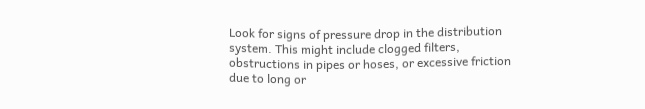Look for signs of pressure drop in the distribution system. This might include clogged filters, obstructions in pipes or hoses, or excessive friction due to long or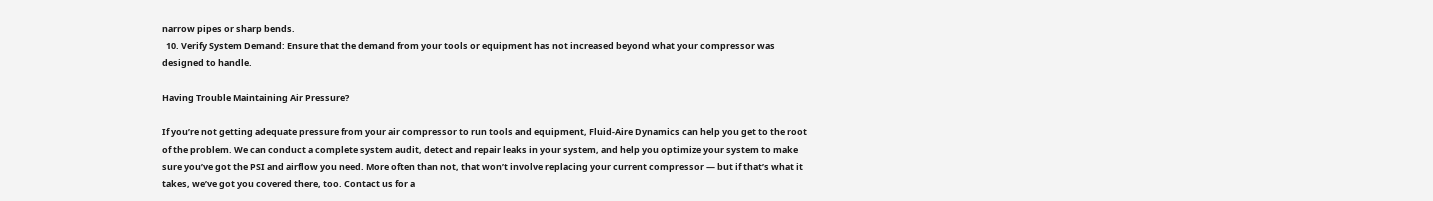narrow pipes or sharp bends.
  10. Verify System Demand: Ensure that the demand from your tools or equipment has not increased beyond what your compressor was designed to handle.

Having Trouble Maintaining Air Pressure?

If you’re not getting adequate pressure from your air compressor to run tools and equipment, Fluid-Aire Dynamics can help you get to the root of the problem. We can conduct a complete system audit, detect and repair leaks in your system, and help you optimize your system to make sure you’ve got the PSI and airflow you need. More often than not, that won’t involve replacing your current compressor — but if that’s what it takes, we’ve got you covered there, too. Contact us for a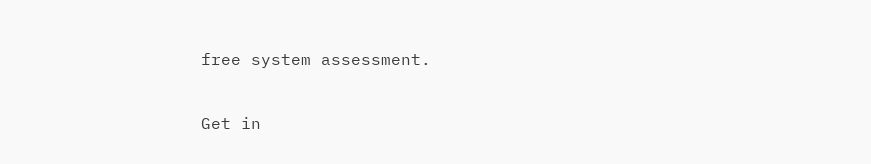free system assessment.

Get in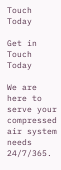Touch Today

Get in Touch Today

We are here to serve your compressed air system needs 24/7/365.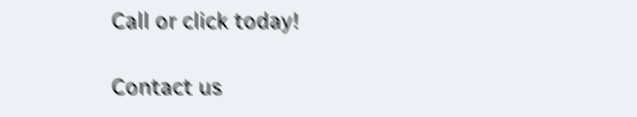Call or click today!

Contact us